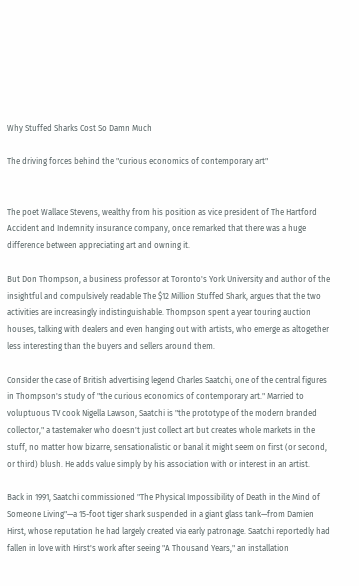Why Stuffed Sharks Cost So Damn Much

The driving forces behind the "curious economics of contemporary art"


The poet Wallace Stevens, wealthy from his position as vice president of The Hartford Accident and Indemnity insurance company, once remarked that there was a huge difference between appreciating art and owning it.

But Don Thompson, a business professor at Toronto's York University and author of the insightful and compulsively readable The $12 Million Stuffed Shark, argues that the two activities are increasingly indistinguishable. Thompson spent a year touring auction houses, talking with dealers and even hanging out with artists, who emerge as altogether less interesting than the buyers and sellers around them.

Consider the case of British advertising legend Charles Saatchi, one of the central figures in Thompson's study of "the curious economics of contemporary art." Married to voluptuous TV cook Nigella Lawson, Saatchi is "the prototype of the modern branded collector," a tastemaker who doesn't just collect art but creates whole markets in the stuff, no matter how bizarre, sensationalistic or banal it might seem on first (or second, or third) blush. He adds value simply by his association with or interest in an artist.

Back in 1991, Saatchi commissioned "The Physical Impossibility of Death in the Mind of Someone Living"—a 15-foot tiger shark suspended in a giant glass tank—from Damien Hirst, whose reputation he had largely created via early patronage. Saatchi reportedly had fallen in love with Hirst's work after seeing "A Thousand Years," an installation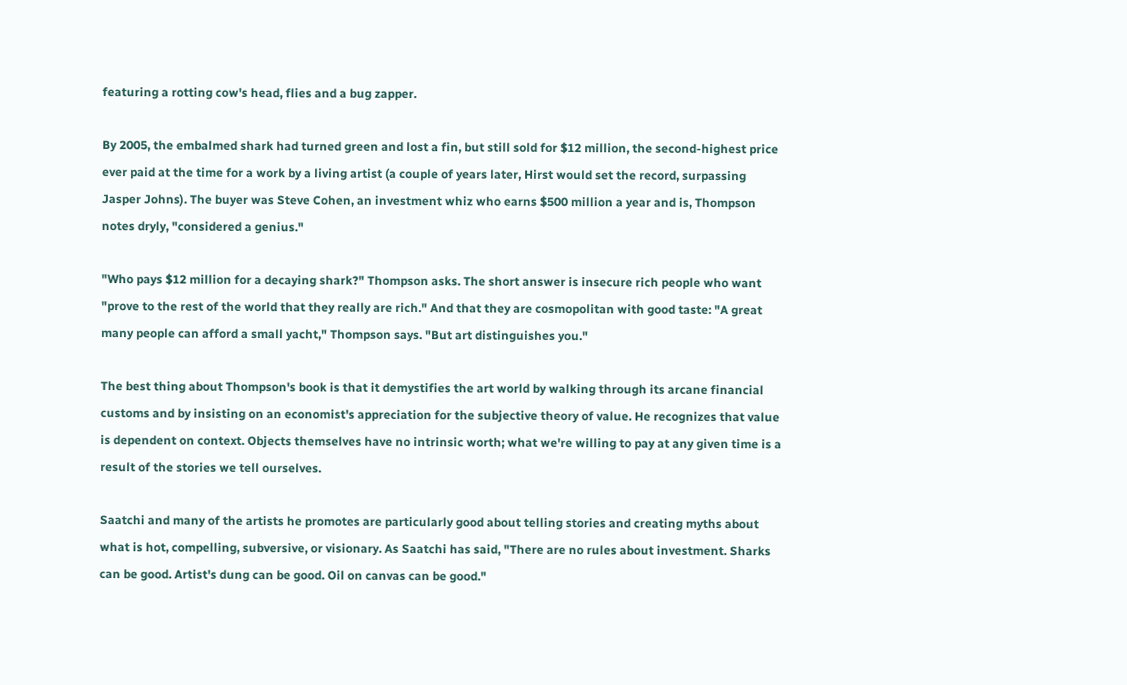featuring a rotting cow's head, flies and a bug zapper.

By 2005, the embalmed shark had turned green and lost a fin, but still sold for $12 million, the second-highest price ever paid at the time for a work by a living artist (a couple of years later, Hirst would set the record, surpassing Jasper Johns). The buyer was Steve Cohen, an investment whiz who earns $500 million a year and is, Thompson notes dryly, "considered a genius."

"Who pays $12 million for a decaying shark?" Thompson asks. The short answer is insecure rich people who want "prove to the rest of the world that they really are rich." And that they are cosmopolitan with good taste: "A great many people can afford a small yacht," Thompson says. "But art distinguishes you."

The best thing about Thompson's book is that it demystifies the art world by walking through its arcane financial customs and by insisting on an economist's appreciation for the subjective theory of value. He recognizes that value is dependent on context. Objects themselves have no intrinsic worth; what we're willing to pay at any given time is a result of the stories we tell ourselves.

Saatchi and many of the artists he promotes are particularly good about telling stories and creating myths about what is hot, compelling, subversive, or visionary. As Saatchi has said, "There are no rules about investment. Sharks can be good. Artist's dung can be good. Oil on canvas can be good."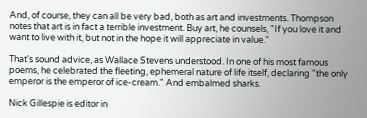And, of course, they can all be very bad, both as art and investments. Thompson notes that art is in fact a terrible investment. Buy art, he counsels, "If you love it and want to live with it, but not in the hope it will appreciate in value."

That's sound advice, as Wallace Stevens understood. In one of his most famous poems, he celebrated the fleeting, ephemeral nature of life itself, declaring "the only emperor is the emperor of ice-cream." And embalmed sharks.

Nick Gillespie is editor in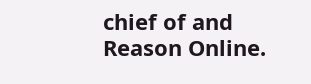chief of and Reason Online.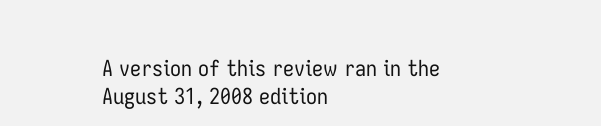A version of this review ran in the August 31, 2008 edition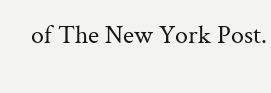of The New York Post.